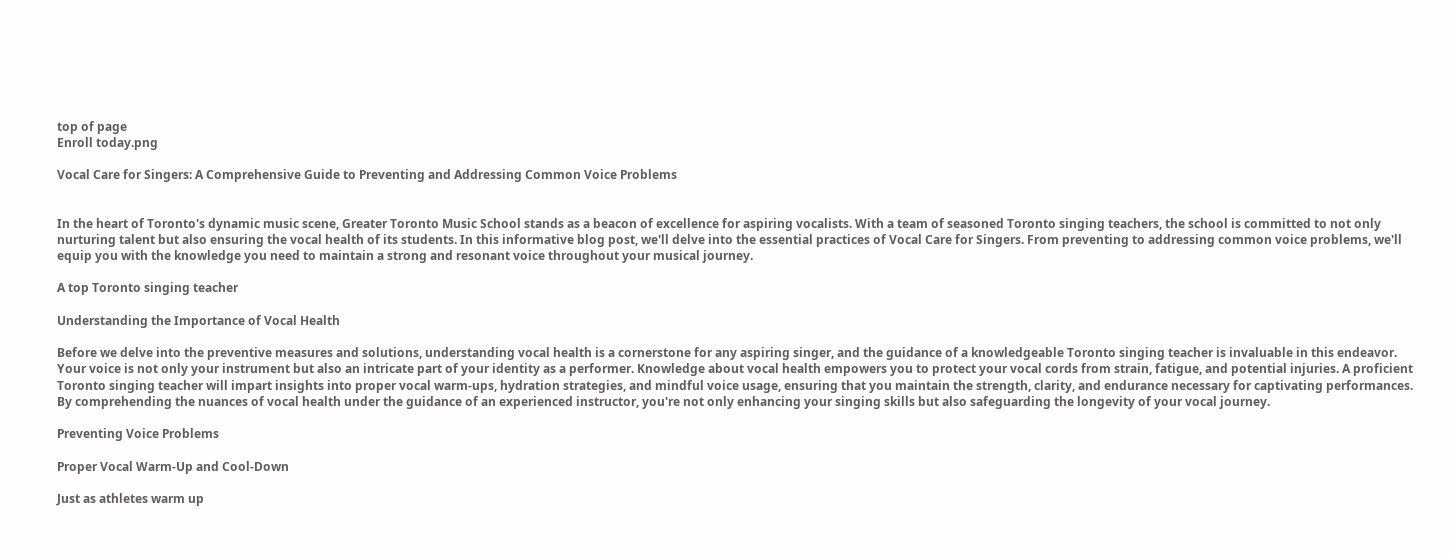top of page
Enroll today.png

Vocal Care for Singers: A Comprehensive Guide to Preventing and Addressing Common Voice Problems


In the heart of Toronto's dynamic music scene, Greater Toronto Music School stands as a beacon of excellence for aspiring vocalists. With a team of seasoned Toronto singing teachers, the school is committed to not only nurturing talent but also ensuring the vocal health of its students. In this informative blog post, we'll delve into the essential practices of Vocal Care for Singers. From preventing to addressing common voice problems, we'll equip you with the knowledge you need to maintain a strong and resonant voice throughout your musical journey.

A top Toronto singing teacher

Understanding the Importance of Vocal Health

Before we delve into the preventive measures and solutions, understanding vocal health is a cornerstone for any aspiring singer, and the guidance of a knowledgeable Toronto singing teacher is invaluable in this endeavor. Your voice is not only your instrument but also an intricate part of your identity as a performer. Knowledge about vocal health empowers you to protect your vocal cords from strain, fatigue, and potential injuries. A proficient Toronto singing teacher will impart insights into proper vocal warm-ups, hydration strategies, and mindful voice usage, ensuring that you maintain the strength, clarity, and endurance necessary for captivating performances. By comprehending the nuances of vocal health under the guidance of an experienced instructor, you're not only enhancing your singing skills but also safeguarding the longevity of your vocal journey.

Preventing Voice Problems

Proper Vocal Warm-Up and Cool-Down

Just as athletes warm up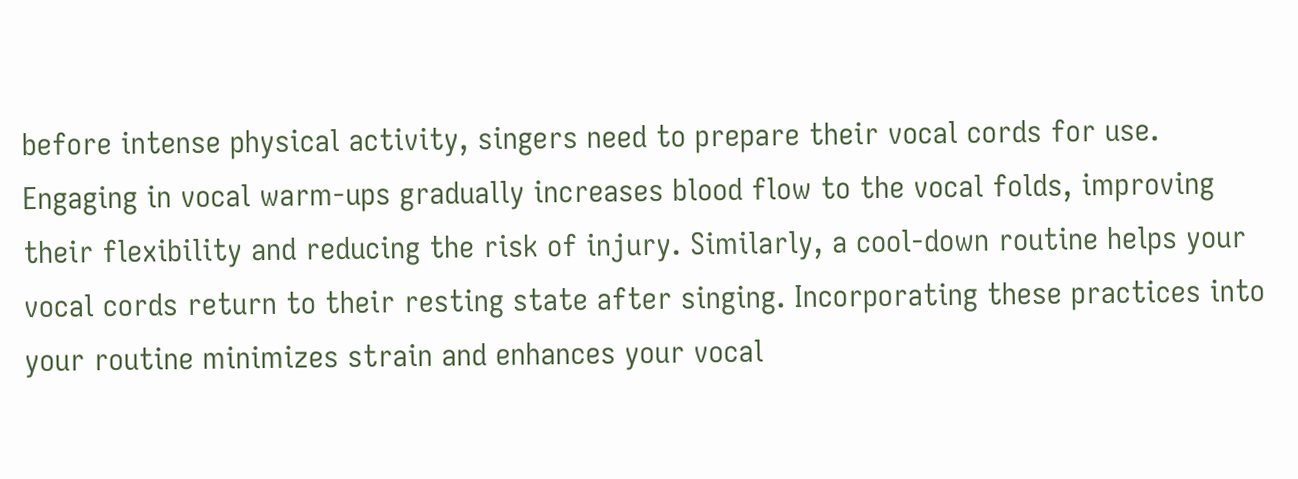before intense physical activity, singers need to prepare their vocal cords for use. Engaging in vocal warm-ups gradually increases blood flow to the vocal folds, improving their flexibility and reducing the risk of injury. Similarly, a cool-down routine helps your vocal cords return to their resting state after singing. Incorporating these practices into your routine minimizes strain and enhances your vocal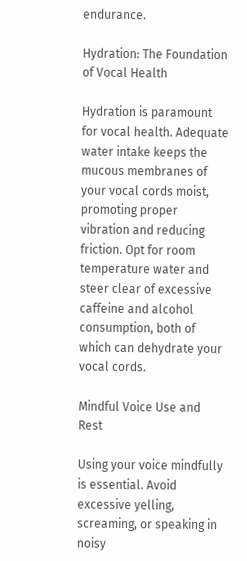endurance.

Hydration: The Foundation of Vocal Health

Hydration is paramount for vocal health. Adequate water intake keeps the mucous membranes of your vocal cords moist, promoting proper vibration and reducing friction. Opt for room temperature water and steer clear of excessive caffeine and alcohol consumption, both of which can dehydrate your vocal cords.

Mindful Voice Use and Rest

Using your voice mindfully is essential. Avoid excessive yelling, screaming, or speaking in noisy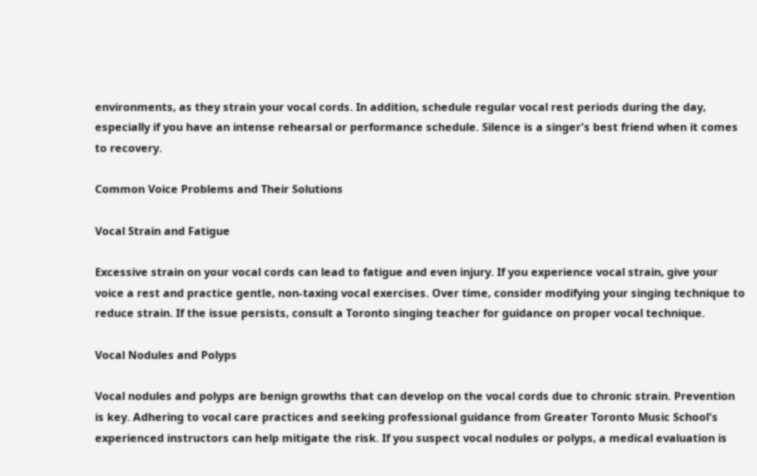environments, as they strain your vocal cords. In addition, schedule regular vocal rest periods during the day, especially if you have an intense rehearsal or performance schedule. Silence is a singer's best friend when it comes to recovery.

Common Voice Problems and Their Solutions

Vocal Strain and Fatigue

Excessive strain on your vocal cords can lead to fatigue and even injury. If you experience vocal strain, give your voice a rest and practice gentle, non-taxing vocal exercises. Over time, consider modifying your singing technique to reduce strain. If the issue persists, consult a Toronto singing teacher for guidance on proper vocal technique.

Vocal Nodules and Polyps

Vocal nodules and polyps are benign growths that can develop on the vocal cords due to chronic strain. Prevention is key. Adhering to vocal care practices and seeking professional guidance from Greater Toronto Music School's experienced instructors can help mitigate the risk. If you suspect vocal nodules or polyps, a medical evaluation is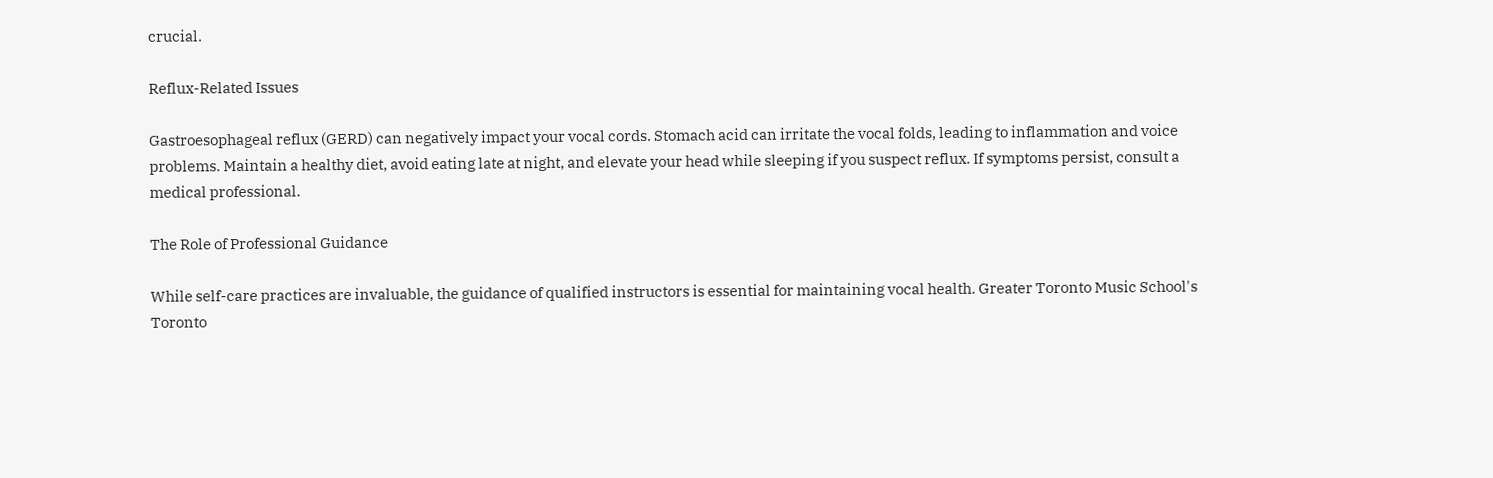crucial.

Reflux-Related Issues

Gastroesophageal reflux (GERD) can negatively impact your vocal cords. Stomach acid can irritate the vocal folds, leading to inflammation and voice problems. Maintain a healthy diet, avoid eating late at night, and elevate your head while sleeping if you suspect reflux. If symptoms persist, consult a medical professional.

The Role of Professional Guidance

While self-care practices are invaluable, the guidance of qualified instructors is essential for maintaining vocal health. Greater Toronto Music School's Toronto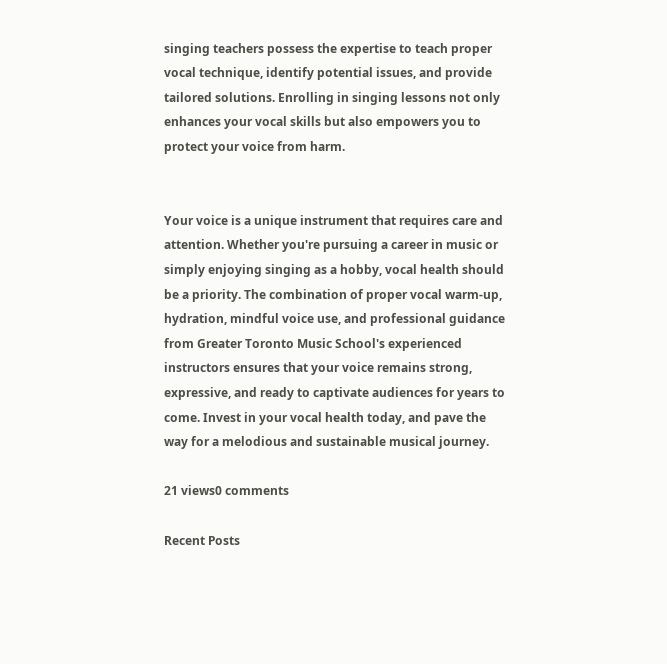singing teachers possess the expertise to teach proper vocal technique, identify potential issues, and provide tailored solutions. Enrolling in singing lessons not only enhances your vocal skills but also empowers you to protect your voice from harm.


Your voice is a unique instrument that requires care and attention. Whether you're pursuing a career in music or simply enjoying singing as a hobby, vocal health should be a priority. The combination of proper vocal warm-up, hydration, mindful voice use, and professional guidance from Greater Toronto Music School's experienced instructors ensures that your voice remains strong, expressive, and ready to captivate audiences for years to come. Invest in your vocal health today, and pave the way for a melodious and sustainable musical journey.

21 views0 comments

Recent Posts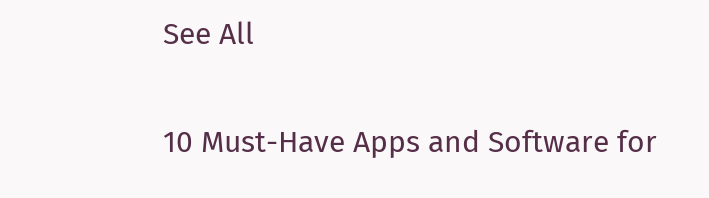See All

10 Must-Have Apps and Software for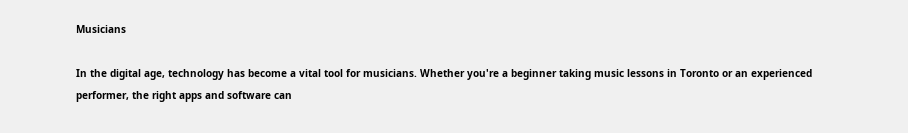Musicians

In the digital age, technology has become a vital tool for musicians. Whether you're a beginner taking music lessons in Toronto or an experienced performer, the right apps and software can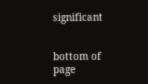significant


bottom of page